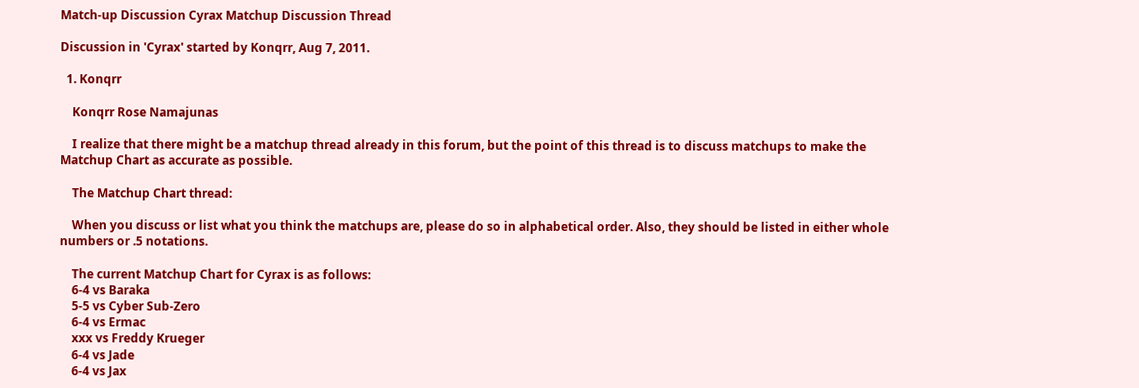Match-up Discussion Cyrax Matchup Discussion Thread

Discussion in 'Cyrax' started by Konqrr, Aug 7, 2011.

  1. Konqrr

    Konqrr Rose Namajunas

    I realize that there might be a matchup thread already in this forum, but the point of this thread is to discuss matchups to make the Matchup Chart as accurate as possible.

    The Matchup Chart thread:

    When you discuss or list what you think the matchups are, please do so in alphabetical order. Also, they should be listed in either whole numbers or .5 notations.

    The current Matchup Chart for Cyrax is as follows:
    6-4 vs Baraka
    5-5 vs Cyber Sub-Zero
    6-4 vs Ermac
    xxx vs Freddy Krueger
    6-4 vs Jade
    6-4 vs Jax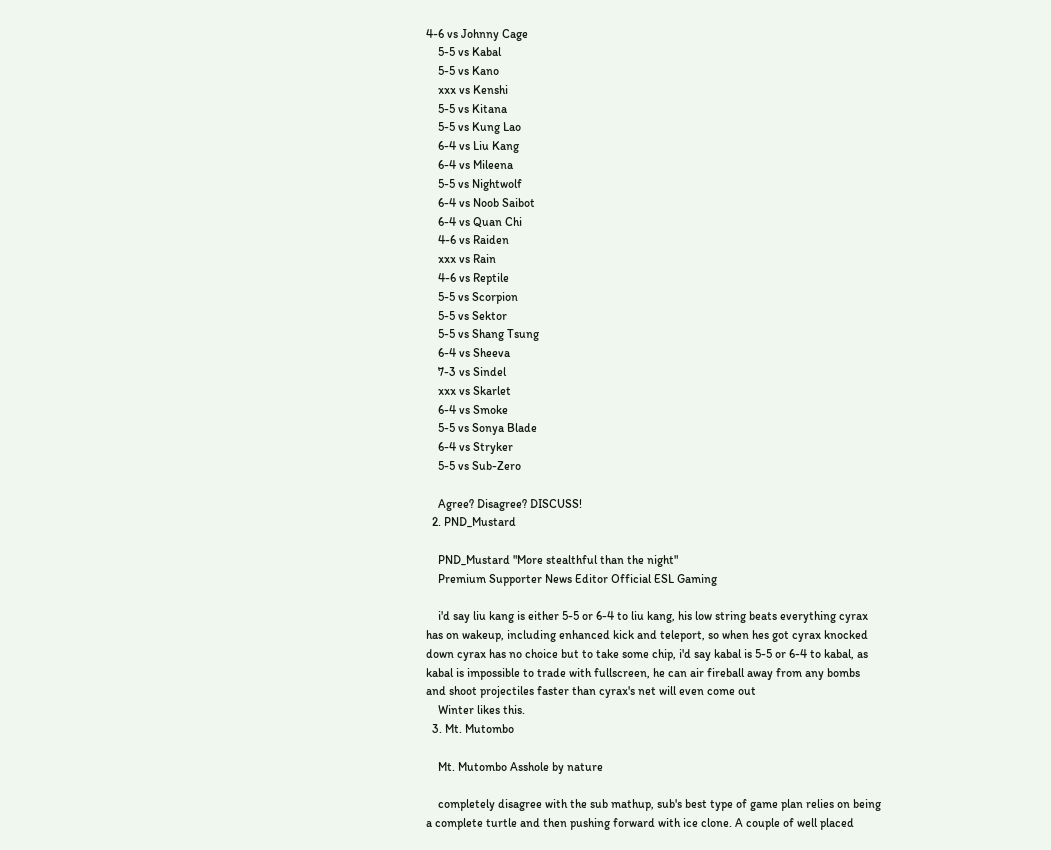4-6 vs Johnny Cage
    5-5 vs Kabal
    5-5 vs Kano
    xxx vs Kenshi
    5-5 vs Kitana
    5-5 vs Kung Lao
    6-4 vs Liu Kang
    6-4 vs Mileena
    5-5 vs Nightwolf
    6-4 vs Noob Saibot
    6-4 vs Quan Chi
    4-6 vs Raiden
    xxx vs Rain
    4-6 vs Reptile
    5-5 vs Scorpion
    5-5 vs Sektor
    5-5 vs Shang Tsung
    6-4 vs Sheeva
    7-3 vs Sindel
    xxx vs Skarlet
    6-4 vs Smoke
    5-5 vs Sonya Blade
    6-4 vs Stryker
    5-5 vs Sub-Zero

    Agree? Disagree? DISCUSS!
  2. PND_Mustard

    PND_Mustard "More stealthful than the night"
    Premium Supporter News Editor Official ESL Gaming

    i'd say liu kang is either 5-5 or 6-4 to liu kang, his low string beats everything cyrax has on wakeup, including enhanced kick and teleport, so when hes got cyrax knocked down cyrax has no choice but to take some chip, i'd say kabal is 5-5 or 6-4 to kabal, as kabal is impossible to trade with fullscreen, he can air fireball away from any bombs and shoot projectiles faster than cyrax's net will even come out
    Winter likes this.
  3. Mt. Mutombo

    Mt. Mutombo Asshole by nature

    completely disagree with the sub mathup, sub's best type of game plan relies on being a complete turtle and then pushing forward with ice clone. A couple of well placed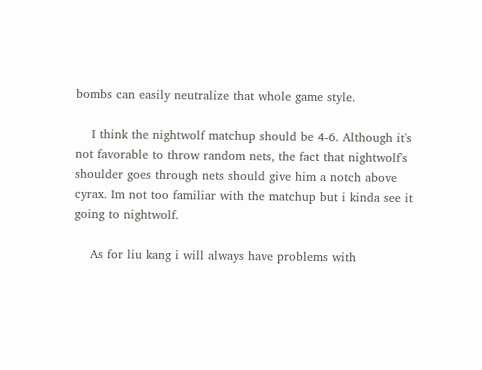bombs can easily neutralize that whole game style.

    I think the nightwolf matchup should be 4-6. Although it's not favorable to throw random nets, the fact that nightwolf's shoulder goes through nets should give him a notch above cyrax. Im not too familiar with the matchup but i kinda see it going to nightwolf.

    As for liu kang i will always have problems with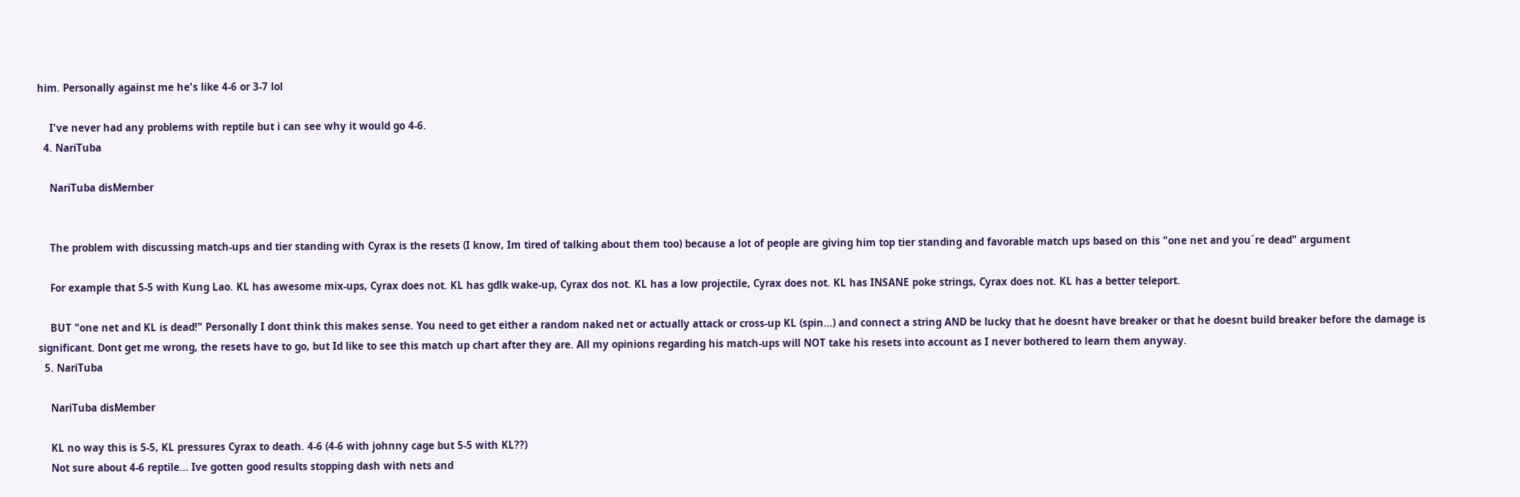him. Personally against me he's like 4-6 or 3-7 lol

    I've never had any problems with reptile but i can see why it would go 4-6.
  4. NariTuba

    NariTuba disMember


    The problem with discussing match-ups and tier standing with Cyrax is the resets (I know, Im tired of talking about them too) because a lot of people are giving him top tier standing and favorable match ups based on this "one net and you´re dead" argument

    For example that 5-5 with Kung Lao. KL has awesome mix-ups, Cyrax does not. KL has gdlk wake-up, Cyrax dos not. KL has a low projectile, Cyrax does not. KL has INSANE poke strings, Cyrax does not. KL has a better teleport.

    BUT "one net and KL is dead!" Personally I dont think this makes sense. You need to get either a random naked net or actually attack or cross-up KL (spin...) and connect a string AND be lucky that he doesnt have breaker or that he doesnt build breaker before the damage is significant. Dont get me wrong, the resets have to go, but Id like to see this match up chart after they are. All my opinions regarding his match-ups will NOT take his resets into account as I never bothered to learn them anyway.
  5. NariTuba

    NariTuba disMember

    KL no way this is 5-5, KL pressures Cyrax to death. 4-6 (4-6 with johnny cage but 5-5 with KL??)
    Not sure about 4-6 reptile... Ive gotten good results stopping dash with nets and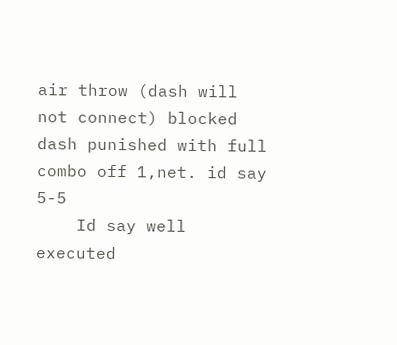air throw (dash will not connect) blocked dash punished with full combo off 1,net. id say 5-5
    Id say well executed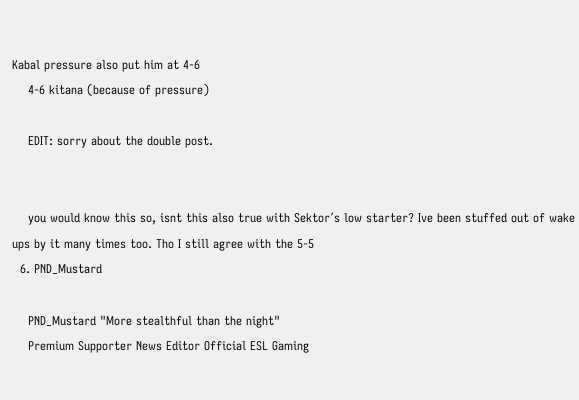Kabal pressure also put him at 4-6
    4-6 kitana (because of pressure)

    EDIT: sorry about the double post.


    you would know this so, isnt this also true with Sektor´s low starter? Ive been stuffed out of wake ups by it many times too. Tho I still agree with the 5-5
  6. PND_Mustard

    PND_Mustard "More stealthful than the night"
    Premium Supporter News Editor Official ESL Gaming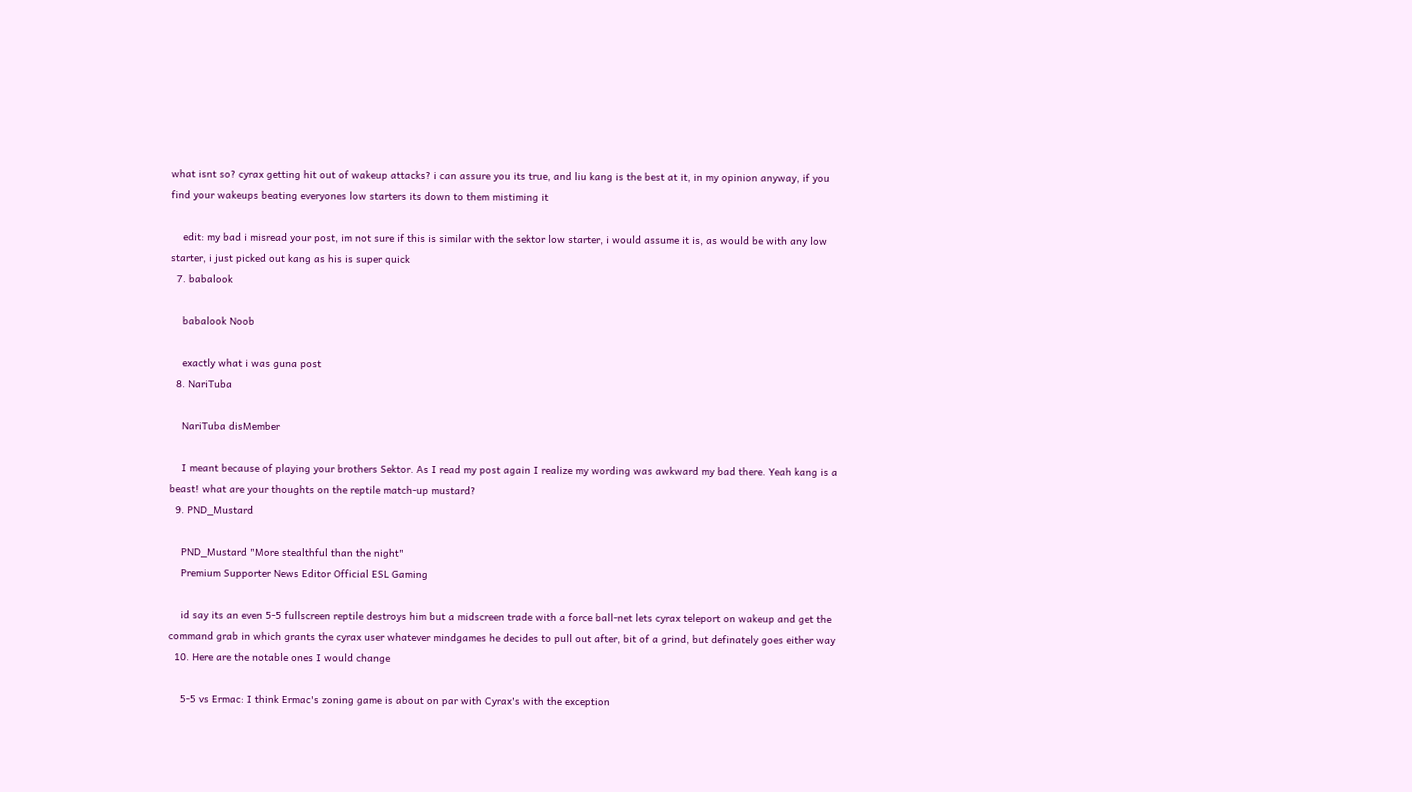what isnt so? cyrax getting hit out of wakeup attacks? i can assure you its true, and liu kang is the best at it, in my opinion anyway, if you find your wakeups beating everyones low starters its down to them mistiming it

    edit: my bad i misread your post, im not sure if this is similar with the sektor low starter, i would assume it is, as would be with any low starter, i just picked out kang as his is super quick
  7. babalook

    babalook Noob

    exactly what i was guna post
  8. NariTuba

    NariTuba disMember

    I meant because of playing your brothers Sektor. As I read my post again I realize my wording was awkward my bad there. Yeah kang is a beast! what are your thoughts on the reptile match-up mustard?
  9. PND_Mustard

    PND_Mustard "More stealthful than the night"
    Premium Supporter News Editor Official ESL Gaming

    id say its an even 5-5 fullscreen reptile destroys him but a midscreen trade with a force ball-net lets cyrax teleport on wakeup and get the command grab in which grants the cyrax user whatever mindgames he decides to pull out after, bit of a grind, but definately goes either way
  10. Here are the notable ones I would change

    5-5 vs Ermac: I think Ermac's zoning game is about on par with Cyrax's with the exception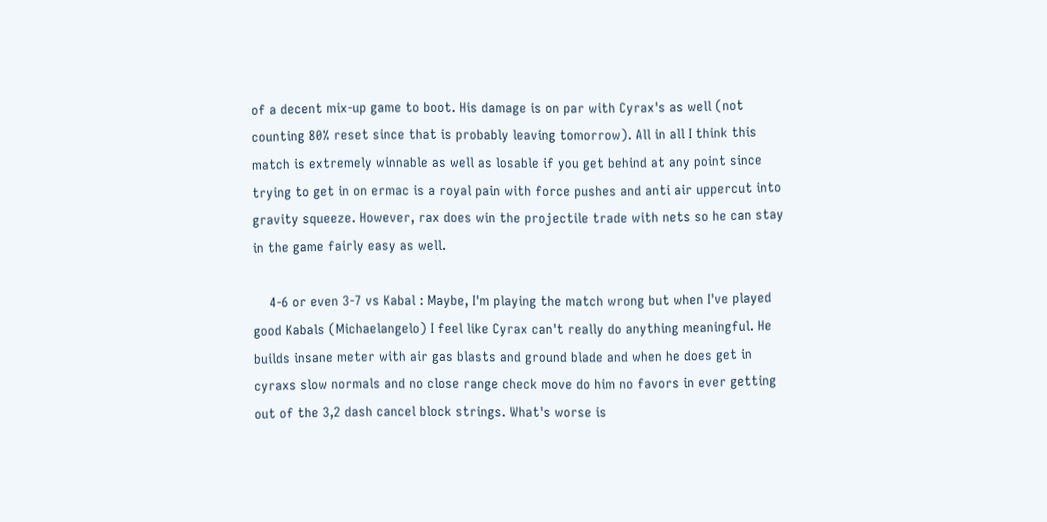of a decent mix-up game to boot. His damage is on par with Cyrax's as well (not counting 80% reset since that is probably leaving tomorrow). All in all I think this match is extremely winnable as well as losable if you get behind at any point since trying to get in on ermac is a royal pain with force pushes and anti air uppercut into gravity squeeze. However, rax does win the projectile trade with nets so he can stay in the game fairly easy as well.

    4-6 or even 3-7 vs Kabal : Maybe, I'm playing the match wrong but when I've played good Kabals (Michaelangelo) I feel like Cyrax can't really do anything meaningful. He builds insane meter with air gas blasts and ground blade and when he does get in cyraxs slow normals and no close range check move do him no favors in ever getting out of the 3,2 dash cancel block strings. What's worse is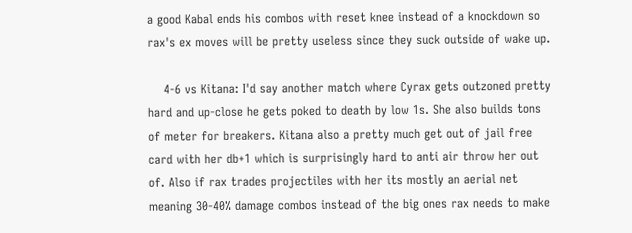a good Kabal ends his combos with reset knee instead of a knockdown so rax's ex moves will be pretty useless since they suck outside of wake up.

    4-6 vs Kitana: I'd say another match where Cyrax gets outzoned pretty hard and up-close he gets poked to death by low 1s. She also builds tons of meter for breakers. Kitana also a pretty much get out of jail free card with her db+1 which is surprisingly hard to anti air throw her out of. Also if rax trades projectiles with her its mostly an aerial net meaning 30-40% damage combos instead of the big ones rax needs to make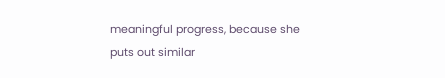meaningful progress, because she puts out similar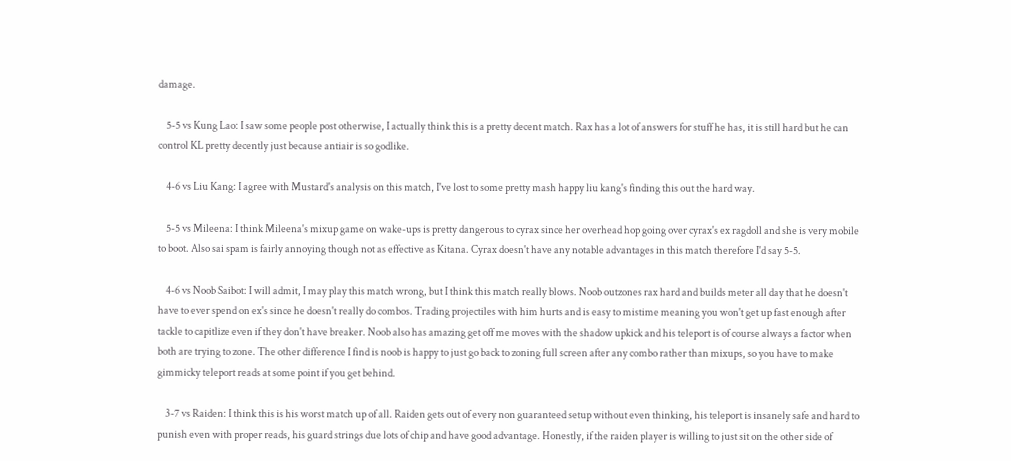damage.

    5-5 vs Kung Lao: I saw some people post otherwise, I actually think this is a pretty decent match. Rax has a lot of answers for stuff he has, it is still hard but he can control KL pretty decently just because antiair is so godlike.

    4-6 vs Liu Kang: I agree with Mustard's analysis on this match, I've lost to some pretty mash happy liu kang's finding this out the hard way.

    5-5 vs Mileena: I think Mileena's mixup game on wake-ups is pretty dangerous to cyrax since her overhead hop going over cyrax's ex ragdoll and she is very mobile to boot. Also sai spam is fairly annoying though not as effective as Kitana. Cyrax doesn't have any notable advantages in this match therefore I'd say 5-5.

    4-6 vs Noob Saibot: I will admit, I may play this match wrong, but I think this match really blows. Noob outzones rax hard and builds meter all day that he doesn't have to ever spend on ex's since he doesn't really do combos. Trading projectiles with him hurts and is easy to mistime meaning you won't get up fast enough after tackle to capitlize even if they don't have breaker. Noob also has amazing get off me moves with the shadow upkick and his teleport is of course always a factor when both are trying to zone. The other difference I find is noob is happy to just go back to zoning full screen after any combo rather than mixups, so you have to make gimmicky teleport reads at some point if you get behind.

    3-7 vs Raiden: I think this is his worst match up of all. Raiden gets out of every non guaranteed setup without even thinking, his teleport is insanely safe and hard to punish even with proper reads, his guard strings due lots of chip and have good advantage. Honestly, if the raiden player is willing to just sit on the other side of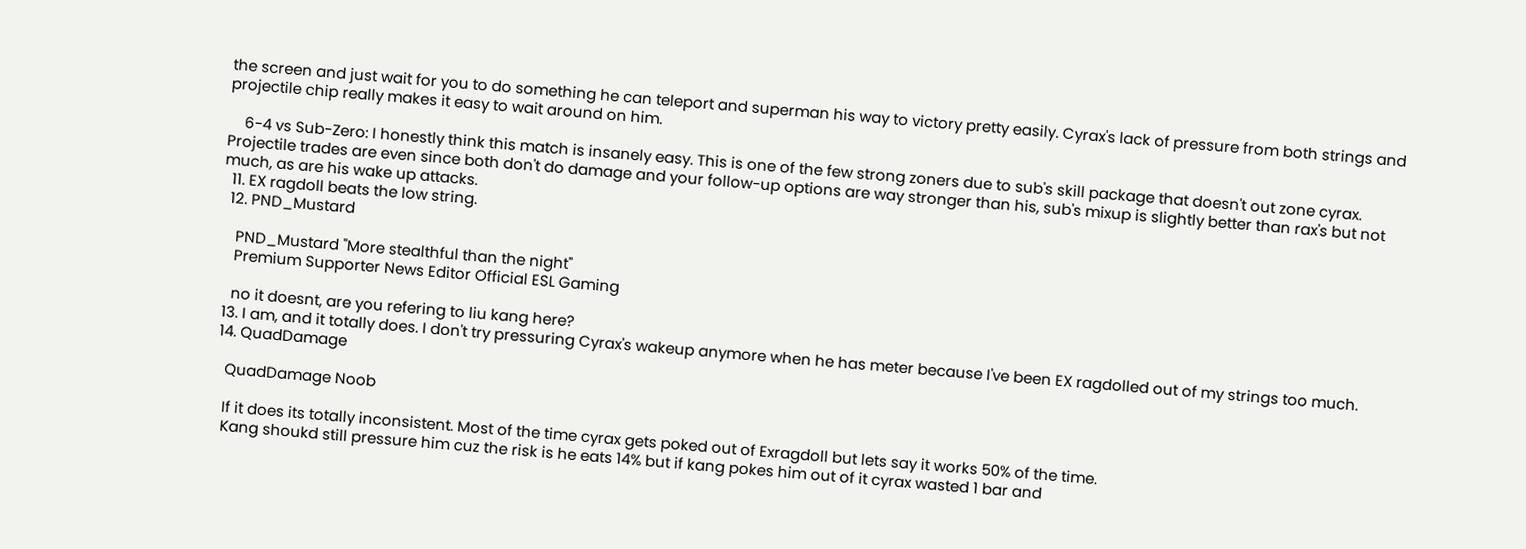the screen and just wait for you to do something he can teleport and superman his way to victory pretty easily. Cyrax's lack of pressure from both strings and projectile chip really makes it easy to wait around on him.

    6-4 vs Sub-Zero: I honestly think this match is insanely easy. This is one of the few strong zoners due to sub's skill package that doesn't out zone cyrax. Projectile trades are even since both don't do damage and your follow-up options are way stronger than his, sub's mixup is slightly better than rax's but not much, as are his wake up attacks.
  11. EX ragdoll beats the low string.
  12. PND_Mustard

    PND_Mustard "More stealthful than the night"
    Premium Supporter News Editor Official ESL Gaming

    no it doesnt, are you refering to liu kang here?
  13. I am, and it totally does. I don't try pressuring Cyrax's wakeup anymore when he has meter because I've been EX ragdolled out of my strings too much.
  14. QuadDamage

    QuadDamage Noob

    If it does its totally inconsistent. Most of the time cyrax gets poked out of Exragdoll but lets say it works 50% of the time.
    Kang shoukd still pressure him cuz the risk is he eats 14% but if kang pokes him out of it cyrax wasted 1 bar and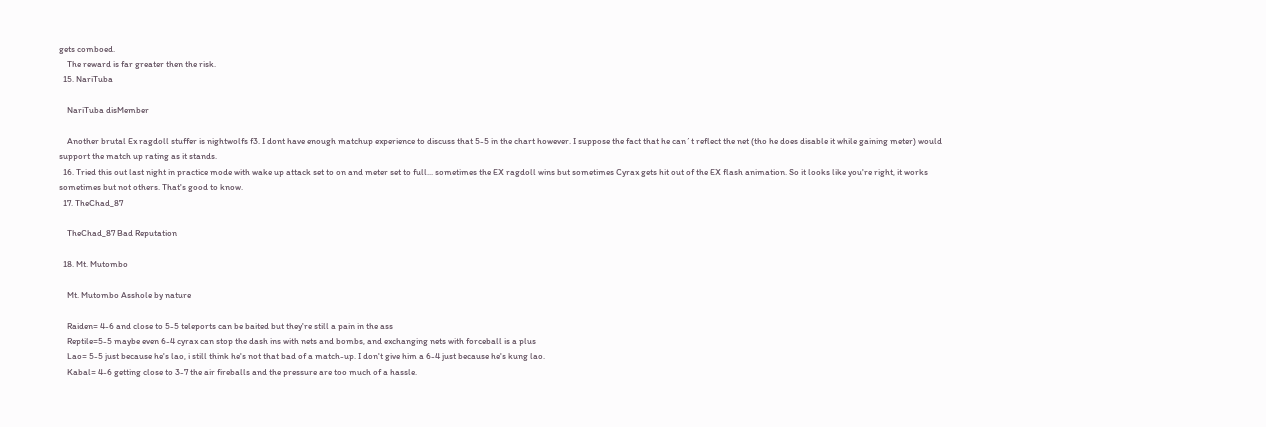gets comboed.
    The reward is far greater then the risk.
  15. NariTuba

    NariTuba disMember

    Another brutal Ex ragdoll stuffer is nightwolfs f3. I dont have enough matchup experience to discuss that 5-5 in the chart however. I suppose the fact that he can´t reflect the net (tho he does disable it while gaining meter) would support the match up rating as it stands.
  16. Tried this out last night in practice mode with wake up attack set to on and meter set to full... sometimes the EX ragdoll wins but sometimes Cyrax gets hit out of the EX flash animation. So it looks like you're right, it works sometimes but not others. That's good to know.
  17. TheChad_87

    TheChad_87 Bad Reputation

  18. Mt. Mutombo

    Mt. Mutombo Asshole by nature

    Raiden= 4-6 and close to 5-5 teleports can be baited but they're still a pain in the ass
    Reptile=5-5 maybe even 6-4 cyrax can stop the dash ins with nets and bombs, and exchanging nets with forceball is a plus
    Lao= 5-5 just because he's lao, i still think he's not that bad of a match-up. I don't give him a 6-4 just because he's kung lao.
    Kabal= 4-6 getting close to 3-7 the air fireballs and the pressure are too much of a hassle.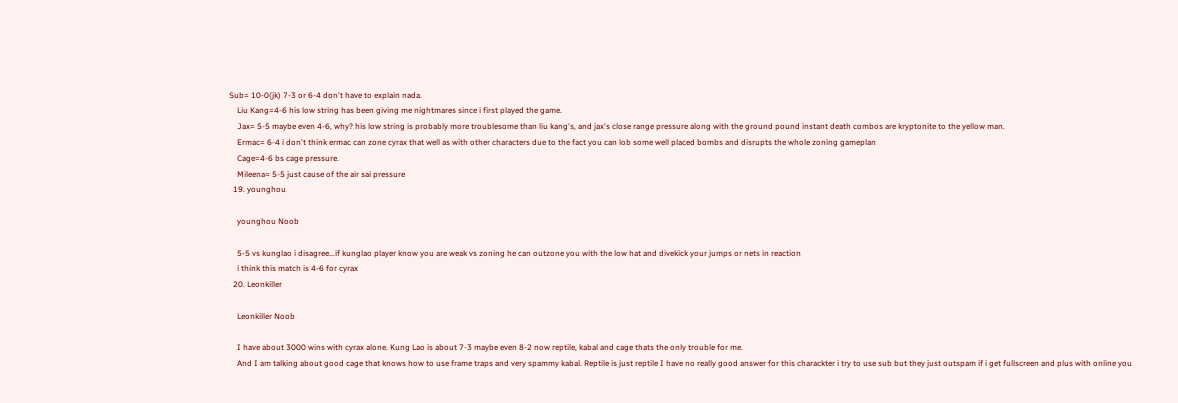Sub= 10-0(jk) 7-3 or 6-4 don't have to explain nada.
    Liu Kang=4-6 his low string has been giving me nightmares since i first played the game.
    Jax= 5-5 maybe even 4-6, why? his low string is probably more troublesome than liu kang's, and jax's close range pressure along with the ground pound instant death combos are kryptonite to the yellow man.
    Ermac= 6-4 i don't think ermac can zone cyrax that well as with other characters due to the fact you can lob some well placed bombs and disrupts the whole zoning gameplan
    Cage=4-6 bs cage pressure.
    Mileena= 5-5 just cause of the air sai pressure
  19. younghou

    younghou Noob

    5-5 vs kunglao i disagree...if kunglao player know you are weak vs zoning he can outzone you with the low hat and divekick your jumps or nets in reaction
    i think this match is 4-6 for cyrax
  20. Leonkiller

    Leonkiller Noob

    I have about 3000 wins with cyrax alone. Kung Lao is about 7-3 maybe even 8-2 now reptile, kabal and cage thats the only trouble for me.
    And I am talking about good cage that knows how to use frame traps and very spammy kabal. Reptile is just reptile I have no really good answer for this charackter i try to use sub but they just outspam if i get fullscreen and plus with online you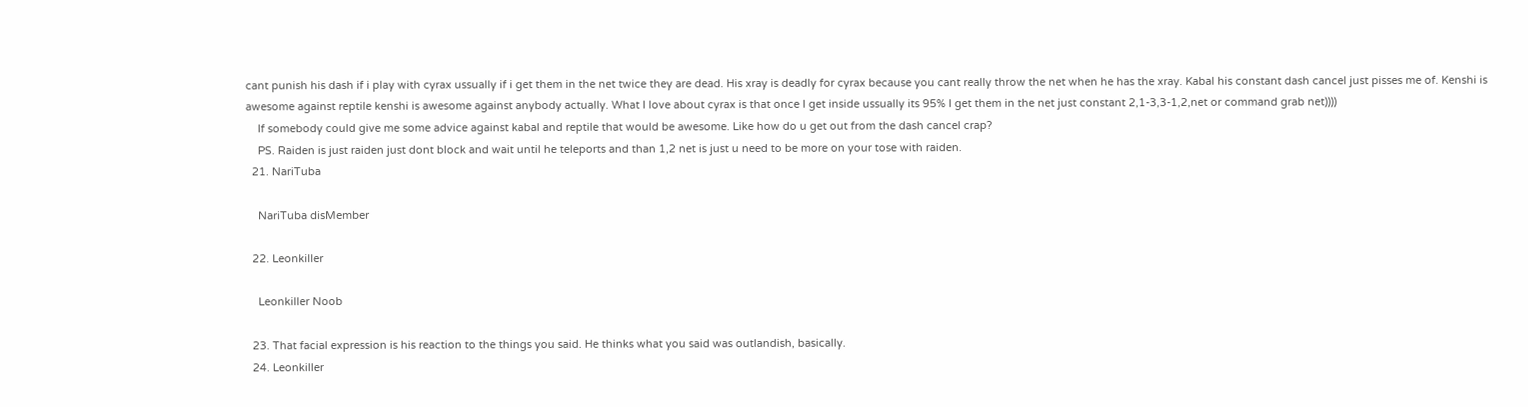cant punish his dash if i play with cyrax ussually if i get them in the net twice they are dead. His xray is deadly for cyrax because you cant really throw the net when he has the xray. Kabal his constant dash cancel just pisses me of. Kenshi is awesome against reptile kenshi is awesome against anybody actually. What I love about cyrax is that once I get inside ussually its 95% I get them in the net just constant 2,1-3,3-1,2,net or command grab net))))
    If somebody could give me some advice against kabal and reptile that would be awesome. Like how do u get out from the dash cancel crap?
    PS. Raiden is just raiden just dont block and wait until he teleports and than 1,2 net is just u need to be more on your tose with raiden.
  21. NariTuba

    NariTuba disMember

  22. Leonkiller

    Leonkiller Noob

  23. That facial expression is his reaction to the things you said. He thinks what you said was outlandish, basically.
  24. Leonkiller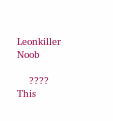Leonkiller Noob

    ???? This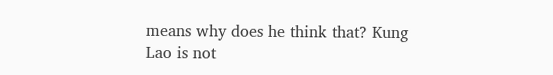means why does he think that? Kung Lao is not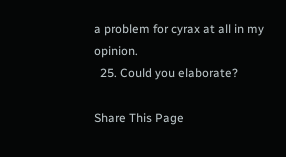a problem for cyrax at all in my opinion.
  25. Could you elaborate?

Share This Page